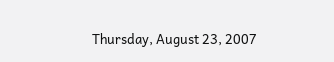Thursday, August 23, 2007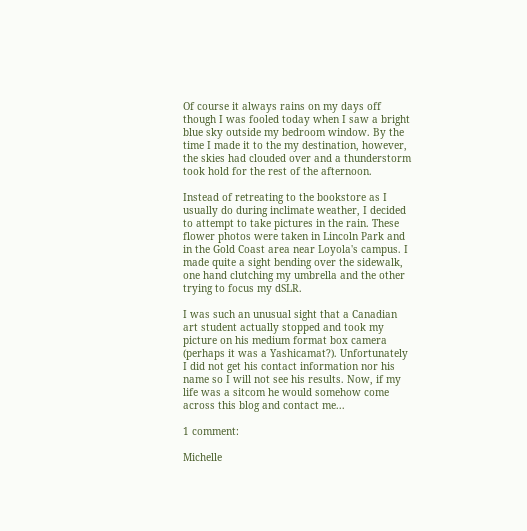Of course it always rains on my days off though I was fooled today when I saw a bright blue sky outside my bedroom window. By the time I made it to the my destination, however, the skies had clouded over and a thunderstorm took hold for the rest of the afternoon.

Instead of retreating to the bookstore as I usually do during inclimate weather, I decided to attempt to take pictures in the rain. These flower photos were taken in Lincoln Park and in the Gold Coast area near Loyola's campus. I made quite a sight bending over the sidewalk, one hand clutching my umbrella and the other trying to focus my dSLR.

I was such an unusual sight that a Canadian art student actually stopped and took my picture on his medium format box camera (perhaps it was a Yashicamat?). Unfortunately I did not get his contact information nor his name so I will not see his results. Now, if my life was a sitcom he would somehow come across this blog and contact me...

1 comment:

Michelle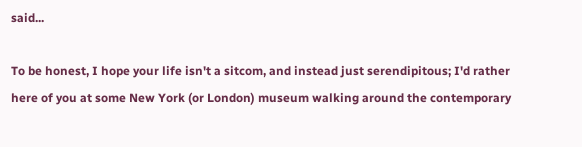said...

To be honest, I hope your life isn't a sitcom, and instead just serendipitous; I'd rather here of you at some New York (or London) museum walking around the contemporary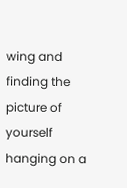wing and finding the picture of yourself hanging on a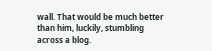wall. That would be much better than him, luckily, stumbling across a blog.